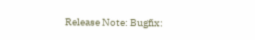Release Note: Bugfix: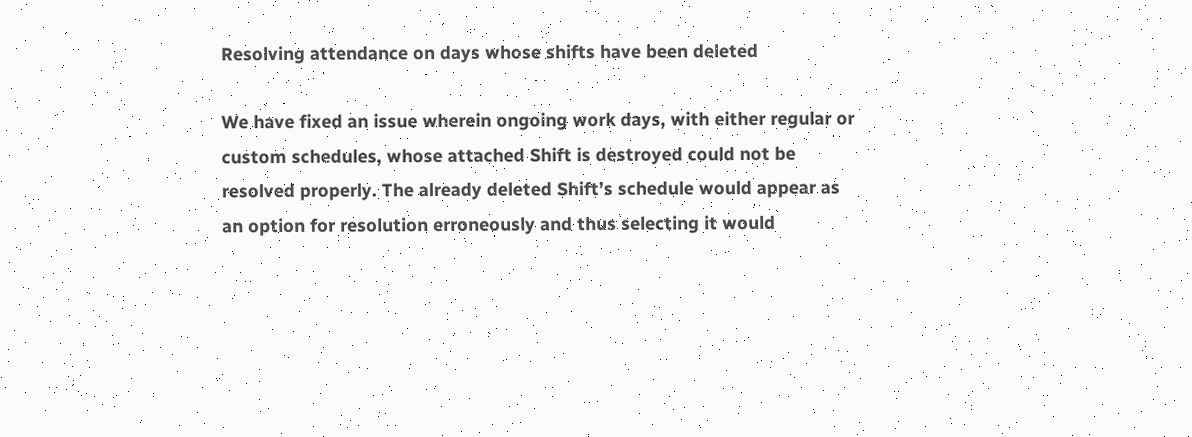Resolving attendance on days whose shifts have been deleted

We have fixed an issue wherein ongoing work days, with either regular or custom schedules, whose attached Shift is destroyed could not be resolved properly. The already deleted Shift’s schedule would appear as an option for resolution erroneously and thus selecting it would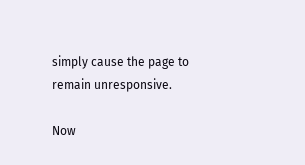simply cause the page to remain unresponsive.

Now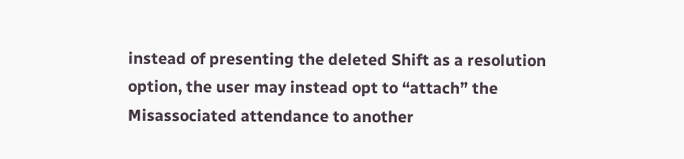instead of presenting the deleted Shift as a resolution option, the user may instead opt to “attach” the Misassociated attendance to another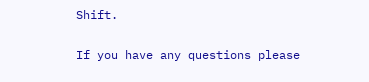Shift.

If you have any questions please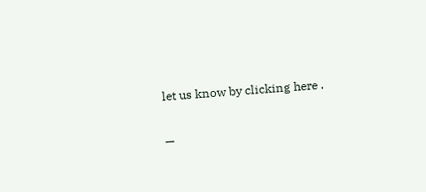let us know by clicking here .

—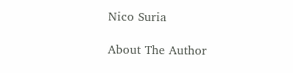Nico Suria

About The Author